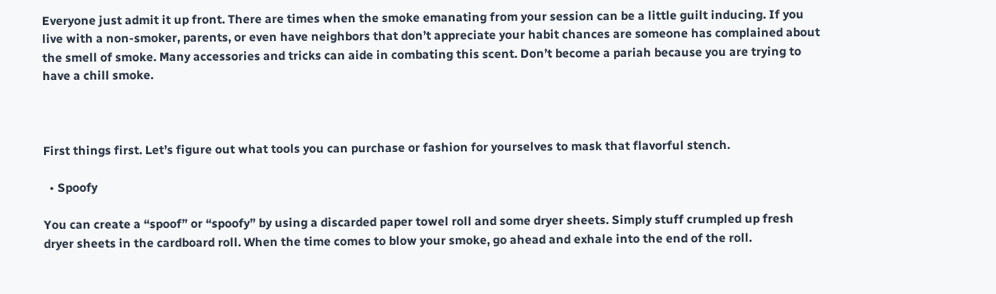Everyone just admit it up front. There are times when the smoke emanating from your session can be a little guilt inducing. If you live with a non-smoker, parents, or even have neighbors that don’t appreciate your habit chances are someone has complained about the smell of smoke. Many accessories and tricks can aide in combating this scent. Don’t become a pariah because you are trying to have a chill smoke.



First things first. Let’s figure out what tools you can purchase or fashion for yourselves to mask that flavorful stench.

  • Spoofy

You can create a “spoof” or “spoofy” by using a discarded paper towel roll and some dryer sheets. Simply stuff crumpled up fresh dryer sheets in the cardboard roll. When the time comes to blow your smoke, go ahead and exhale into the end of the roll.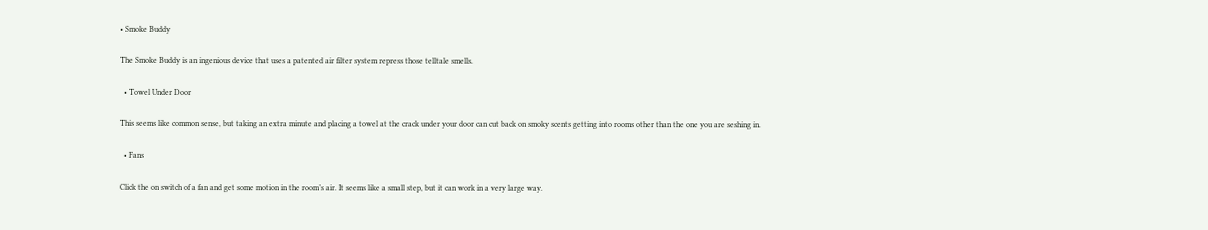• Smoke Buddy

The Smoke Buddy is an ingenious device that uses a patented air filter system repress those telltale smells.

  • Towel Under Door

This seems like common sense, but taking an extra minute and placing a towel at the crack under your door can cut back on smoky scents getting into rooms other than the one you are seshing in.

  • Fans

Click the on switch of a fan and get some motion in the room’s air. It seems like a small step, but it can work in a very large way.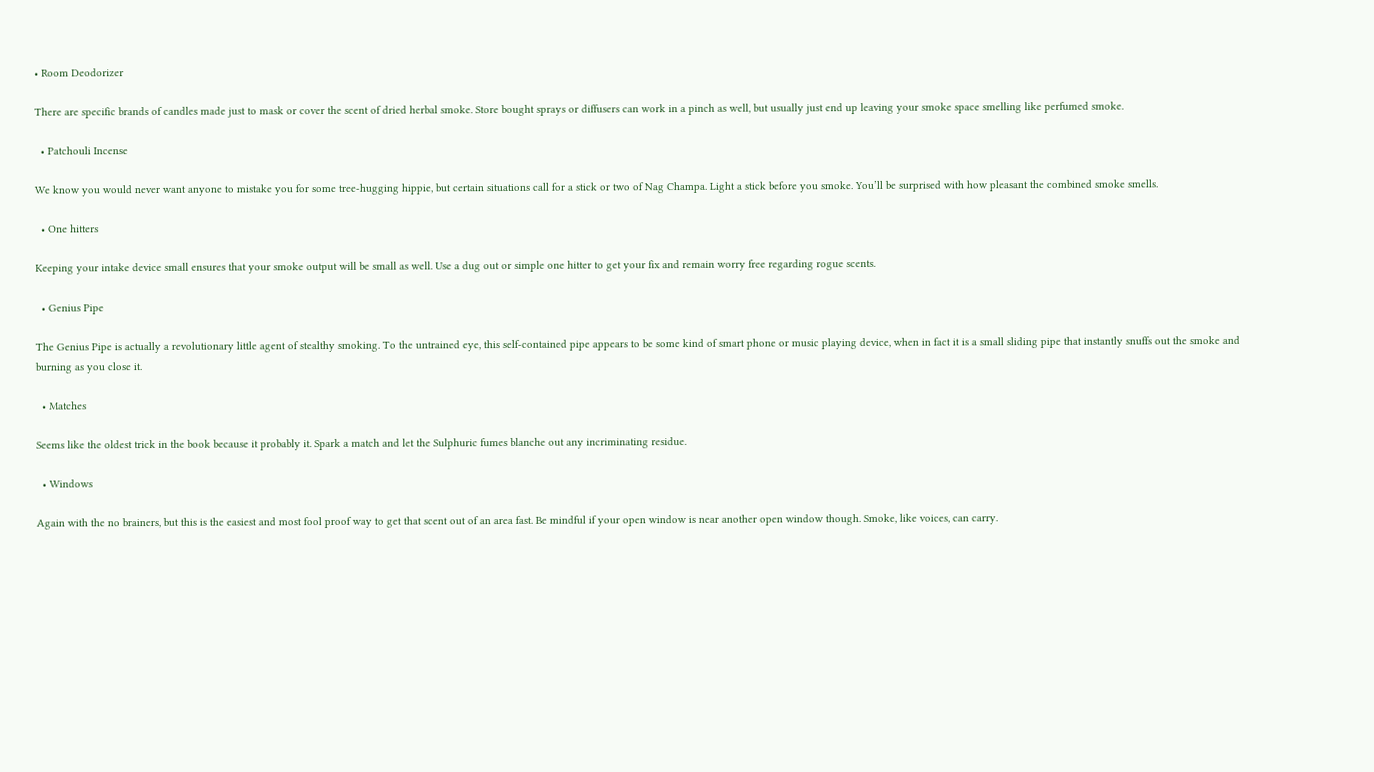• Room Deodorizer

There are specific brands of candles made just to mask or cover the scent of dried herbal smoke. Store bought sprays or diffusers can work in a pinch as well, but usually just end up leaving your smoke space smelling like perfumed smoke.

  • Patchouli Incense

We know you would never want anyone to mistake you for some tree-hugging hippie, but certain situations call for a stick or two of Nag Champa. Light a stick before you smoke. You’ll be surprised with how pleasant the combined smoke smells.

  • One hitters

Keeping your intake device small ensures that your smoke output will be small as well. Use a dug out or simple one hitter to get your fix and remain worry free regarding rogue scents.

  • Genius Pipe

The Genius Pipe is actually a revolutionary little agent of stealthy smoking. To the untrained eye, this self-contained pipe appears to be some kind of smart phone or music playing device, when in fact it is a small sliding pipe that instantly snuffs out the smoke and burning as you close it.

  • Matches

Seems like the oldest trick in the book because it probably it. Spark a match and let the Sulphuric fumes blanche out any incriminating residue.

  • Windows

Again with the no brainers, but this is the easiest and most fool proof way to get that scent out of an area fast. Be mindful if your open window is near another open window though. Smoke, like voices, can carry.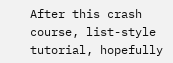After this crash course, list-style tutorial, hopefully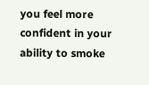you feel more confident in your ability to smoke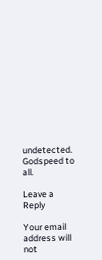undetected. Godspeed to all.

Leave a Reply

Your email address will not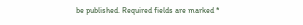be published. Required fields are marked *